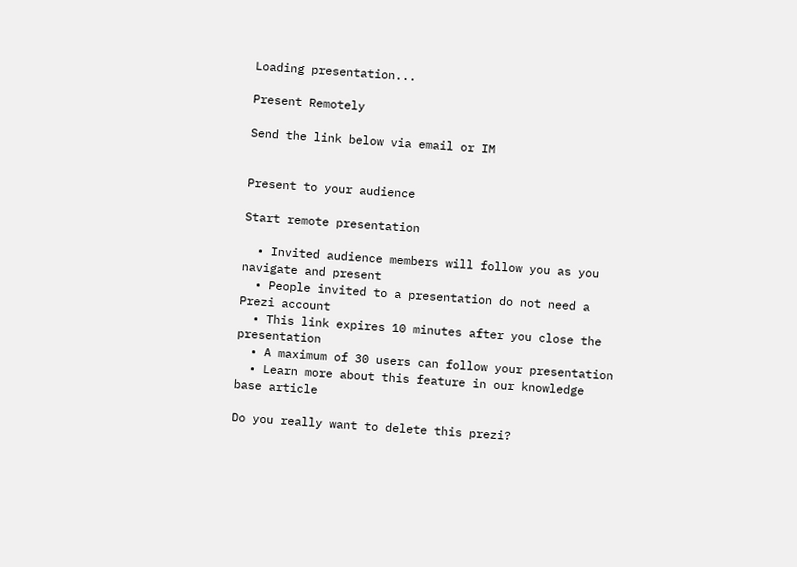Loading presentation...

Present Remotely

Send the link below via email or IM


Present to your audience

Start remote presentation

  • Invited audience members will follow you as you navigate and present
  • People invited to a presentation do not need a Prezi account
  • This link expires 10 minutes after you close the presentation
  • A maximum of 30 users can follow your presentation
  • Learn more about this feature in our knowledge base article

Do you really want to delete this prezi?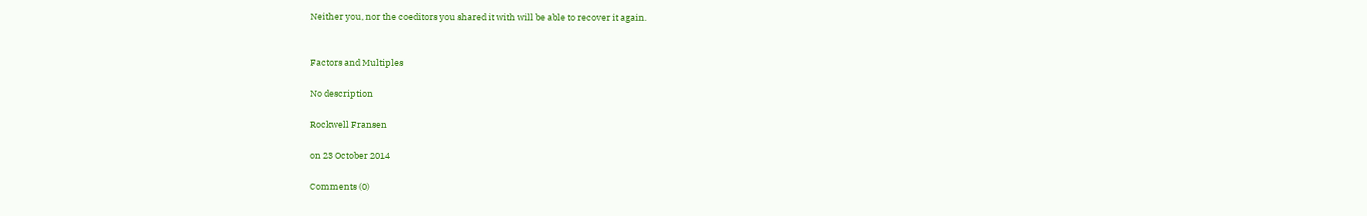Neither you, nor the coeditors you shared it with will be able to recover it again.


Factors and Multiples

No description

Rockwell Fransen

on 23 October 2014

Comments (0)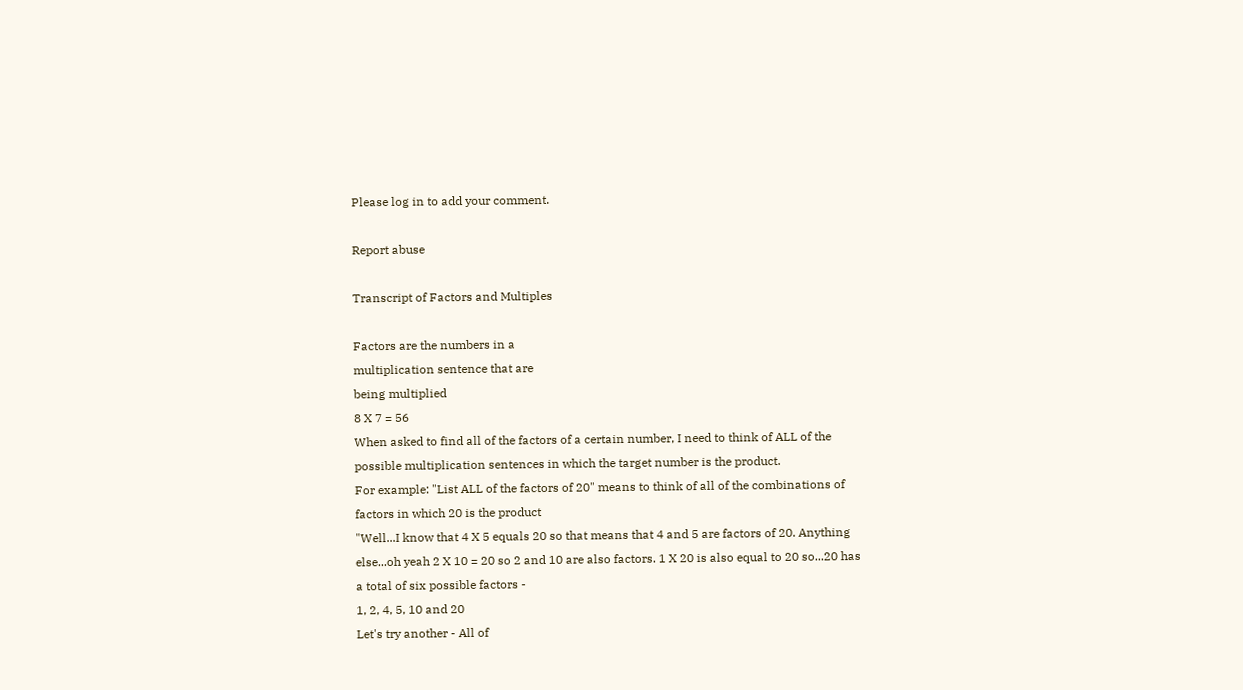Please log in to add your comment.

Report abuse

Transcript of Factors and Multiples

Factors are the numbers in a
multiplication sentence that are
being multiplied
8 X 7 = 56
When asked to find all of the factors of a certain number, I need to think of ALL of the possible multiplication sentences in which the target number is the product.
For example: "List ALL of the factors of 20" means to think of all of the combinations of factors in which 20 is the product
"Well...I know that 4 X 5 equals 20 so that means that 4 and 5 are factors of 20. Anything else...oh yeah 2 X 10 = 20 so 2 and 10 are also factors. 1 X 20 is also equal to 20 so...20 has a total of six possible factors -
1, 2, 4, 5, 10 and 20
Let's try another - All of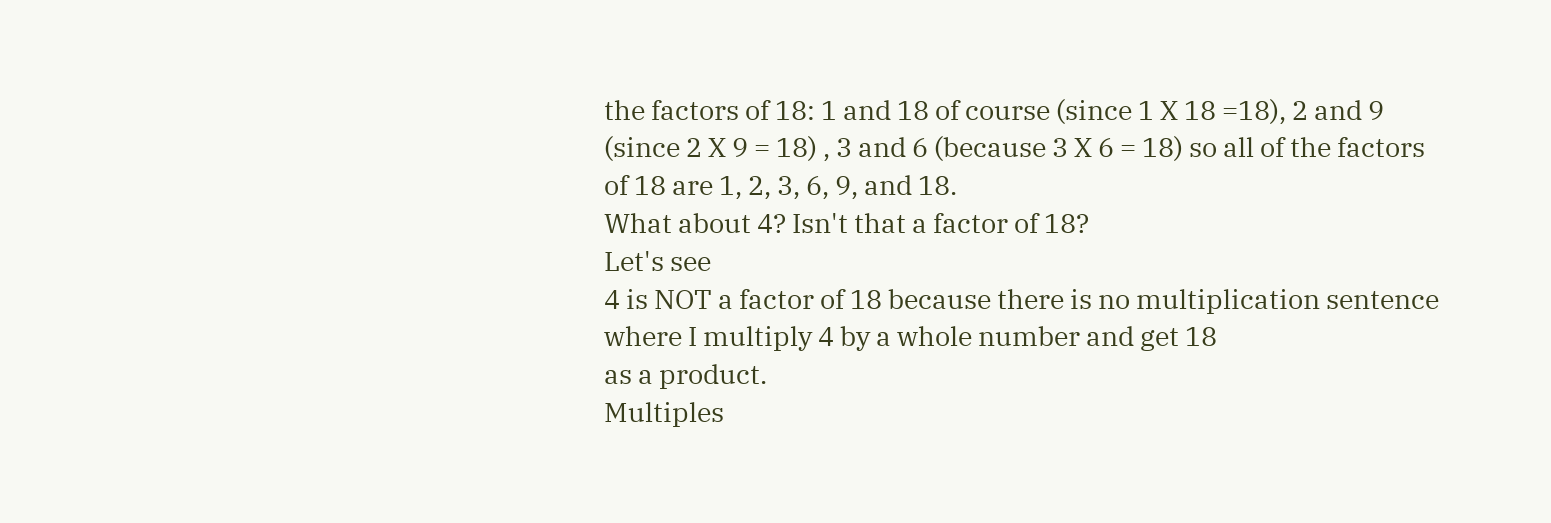the factors of 18: 1 and 18 of course (since 1 X 18 =18), 2 and 9 (since 2 X 9 = 18) , 3 and 6 (because 3 X 6 = 18) so all of the factors of 18 are 1, 2, 3, 6, 9, and 18.
What about 4? Isn't that a factor of 18?
Let's see
4 is NOT a factor of 18 because there is no multiplication sentence where I multiply 4 by a whole number and get 18
as a product.
Multiples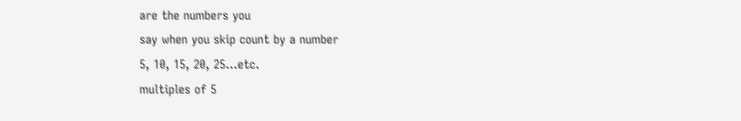are the numbers you
say when you skip count by a number
5, 10, 15, 20, 25...etc.
multiples of 5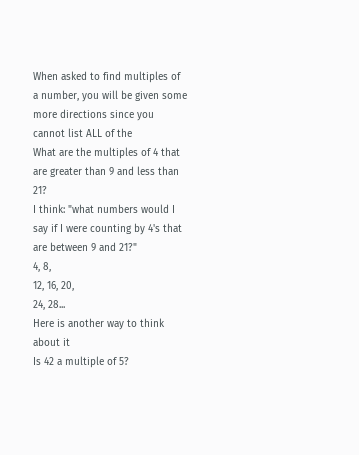When asked to find multiples of a number, you will be given some more directions since you
cannot list ALL of the
What are the multiples of 4 that are greater than 9 and less than 21?
I think: "what numbers would I say if I were counting by 4's that are between 9 and 21?"
4, 8,
12, 16, 20,
24, 28...
Here is another way to think about it
Is 42 a multiple of 5?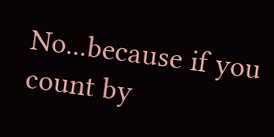No...because if you count by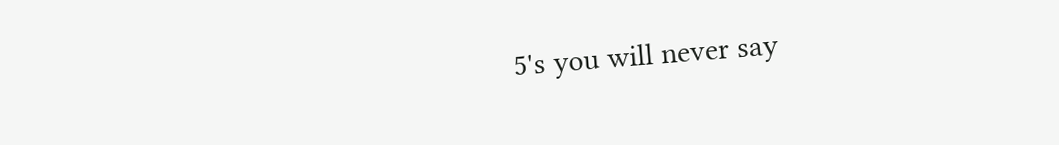5's you will never say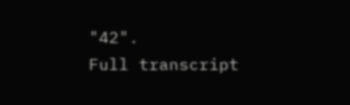"42".
Full transcript